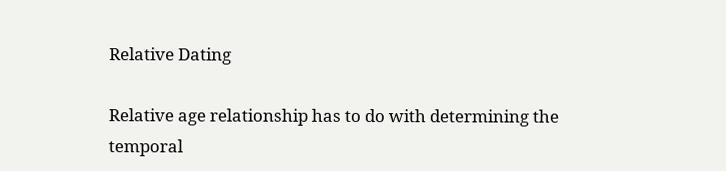Relative Dating

Relative age relationship has to do with determining the temporal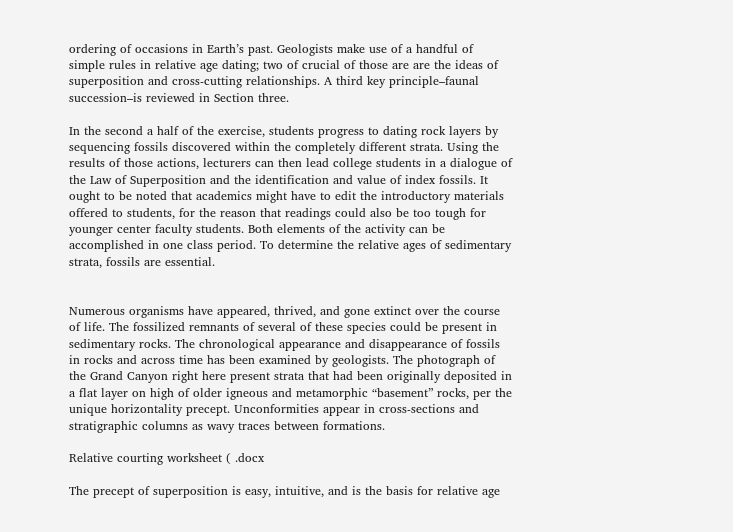ordering of occasions in Earth’s past. Geologists make use of a handful of simple rules in relative age dating; two of crucial of those are are the ideas of superposition and cross-cutting relationships. A third key principle–faunal succession–is reviewed in Section three.

In the second a half of the exercise, students progress to dating rock layers by sequencing fossils discovered within the completely different strata. Using the results of those actions, lecturers can then lead college students in a dialogue of the Law of Superposition and the identification and value of index fossils. It ought to be noted that academics might have to edit the introductory materials offered to students, for the reason that readings could also be too tough for younger center faculty students. Both elements of the activity can be accomplished in one class period. To determine the relative ages of sedimentary strata, fossils are essential.


Numerous organisms have appeared, thrived, and gone extinct over the course of life. The fossilized remnants of several of these species could be present in sedimentary rocks. The chronological appearance and disappearance of fossils in rocks and across time has been examined by geologists. The photograph of the Grand Canyon right here present strata that had been originally deposited in a flat layer on high of older igneous and metamorphic “basement” rocks, per the unique horizontality precept. Unconformities appear in cross-sections and stratigraphic columns as wavy traces between formations.

Relative courting worksheet ( .docx

The precept of superposition is easy, intuitive, and is the basis for relative age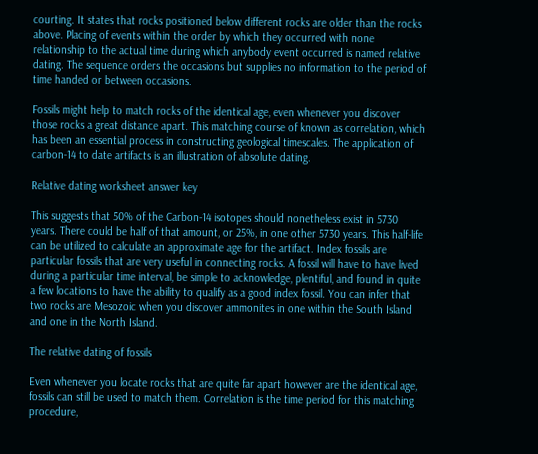courting. It states that rocks positioned below different rocks are older than the rocks above. Placing of events within the order by which they occurred with none relationship to the actual time during which anybody event occurred is named relative dating. The sequence orders the occasions but supplies no information to the period of time handed or between occasions.

Fossils might help to match rocks of the identical age, even whenever you discover those rocks a great distance apart. This matching course of known as correlation, which has been an essential process in constructing geological timescales. The application of carbon-14 to date artifacts is an illustration of absolute dating.

Relative dating worksheet answer key

This suggests that 50% of the Carbon-14 isotopes should nonetheless exist in 5730 years. There could be half of that amount, or 25%, in one other 5730 years. This half-life can be utilized to calculate an approximate age for the artifact. Index fossils are particular fossils that are very useful in connecting rocks. A fossil will have to have lived during a particular time interval, be simple to acknowledge, plentiful, and found in quite a few locations to have the ability to qualify as a good index fossil. You can infer that two rocks are Mesozoic when you discover ammonites in one within the South Island and one in the North Island.

The relative dating of fossils

Even whenever you locate rocks that are quite far apart however are the identical age, fossils can still be used to match them. Correlation is the time period for this matching procedure,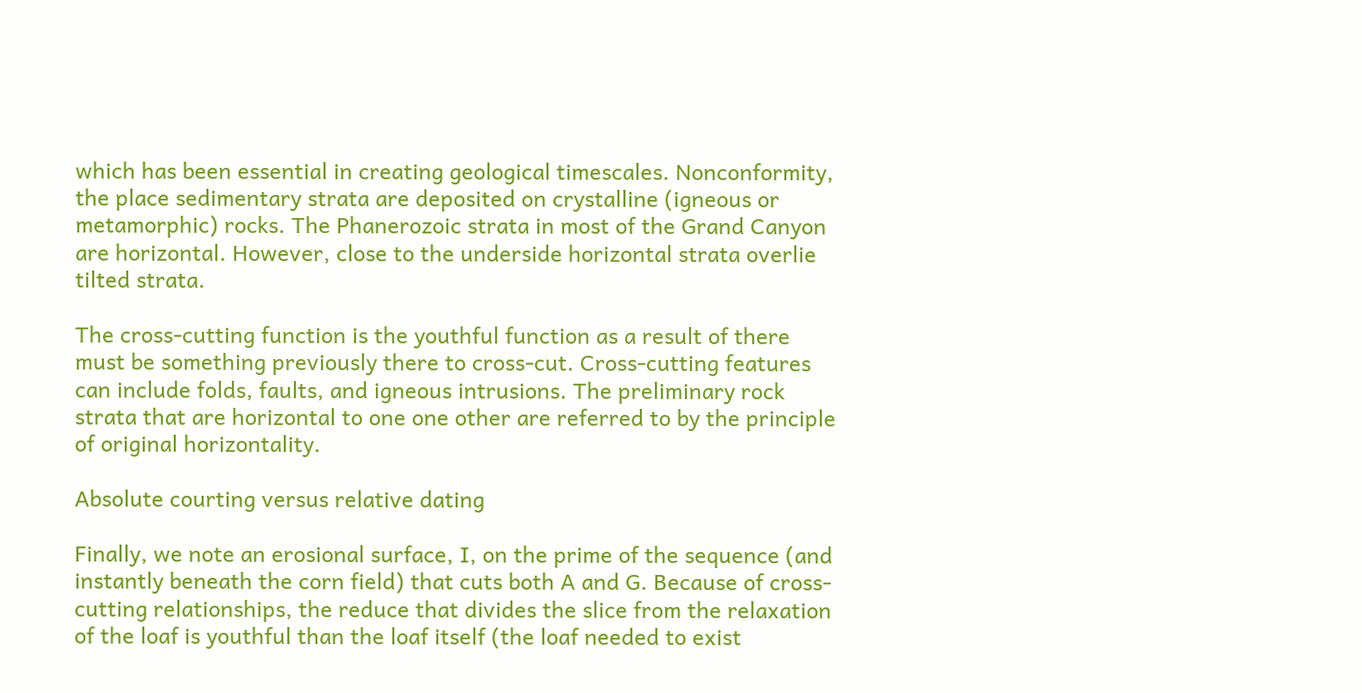which has been essential in creating geological timescales. Nonconformity, the place sedimentary strata are deposited on crystalline (igneous or metamorphic) rocks. The Phanerozoic strata in most of the Grand Canyon are horizontal. However, close to the underside horizontal strata overlie tilted strata.

The cross-cutting function is the youthful function as a result of there must be something previously there to cross-cut. Cross-cutting features can include folds, faults, and igneous intrusions. The preliminary rock strata that are horizontal to one one other are referred to by the principle of original horizontality.

Absolute courting versus relative dating

Finally, we note an erosional surface, I, on the prime of the sequence (and instantly beneath the corn field) that cuts both A and G. Because of cross-cutting relationships, the reduce that divides the slice from the relaxation of the loaf is youthful than the loaf itself (the loaf needed to exist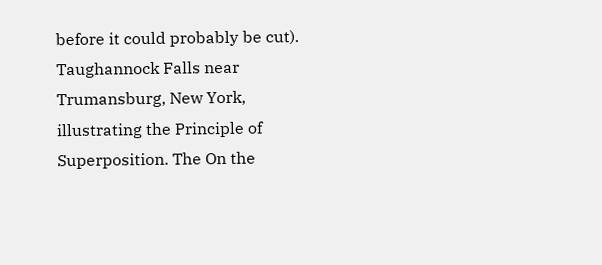before it could probably be cut). Taughannock Falls near Trumansburg, New York, illustrating the Principle of Superposition. The On the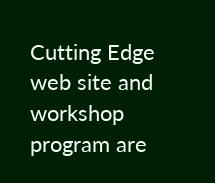Cutting Edge web site and workshop program are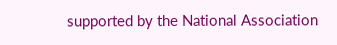supported by the National Association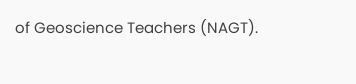of Geoscience Teachers (NAGT).